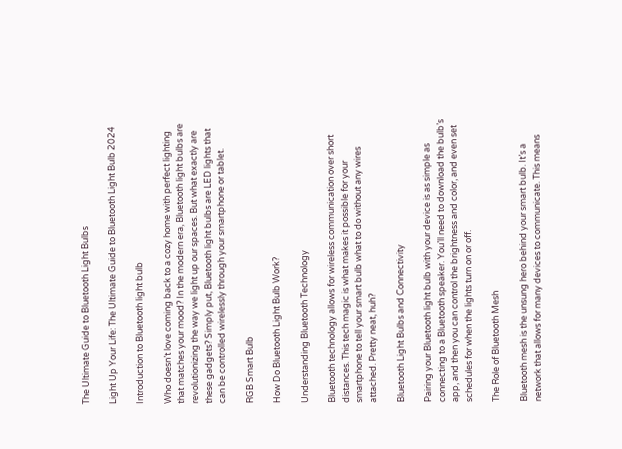The Ultimate Guide to Bluetooth Light Bulbs

Light Up Your Life: The Ultimate Guide to Bluetooth Light Bulb 2024

Introduction to Bluetooth light bulb

Who doesn’t love coming back to a cozy home with perfect lighting that matches your mood? In the modern era, Bluetooth light bulbs are revolutionizing the way we light up our spaces. But what exactly are these gadgets? Simply put, Bluetooth light bulbs are LED lights that can be controlled wirelessly through your smartphone or tablet.

RGB Smart Bulb

How Do Bluetooth Light Bulb Work?

Understanding Bluetooth Technology

Bluetooth technology allows for wireless communication over short distances. This tech magic is what makes it possible for your smartphone to tell your smart bulb what to do without any wires attached. Pretty neat, huh?

Bluetooth Light Bulbs and Connectivity

Pairing your Bluetooth light bulb with your device is as simple as connecting to a Bluetooth speaker. You’ll need to download the bulb’s app, and then you can control the brightness and color, and even set schedules for when the lights turn on or off.

The Role of Bluetooth Mesh

Bluetooth mesh is the unsung hero behind your smart bulb. It’s a network that allows for many devices to communicate. This means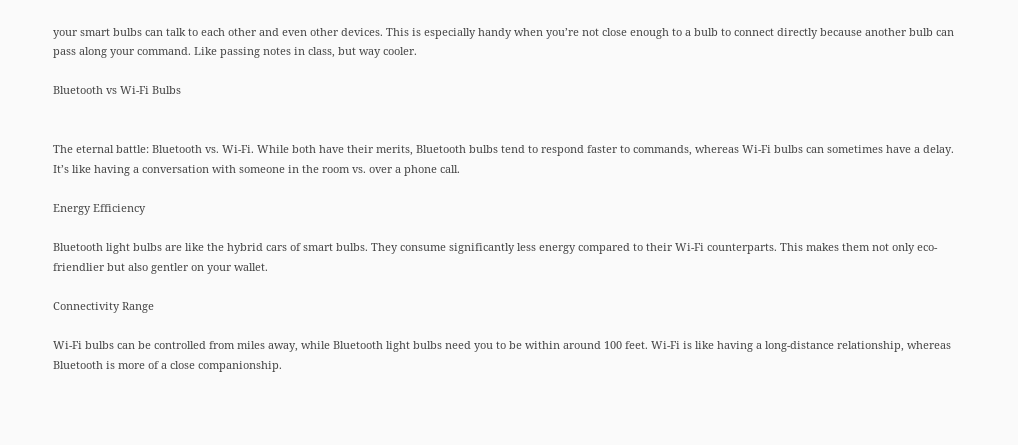your smart bulbs can talk to each other and even other devices. This is especially handy when you’re not close enough to a bulb to connect directly because another bulb can pass along your command. Like passing notes in class, but way cooler.

Bluetooth vs Wi-Fi Bulbs


The eternal battle: Bluetooth vs. Wi-Fi. While both have their merits, Bluetooth bulbs tend to respond faster to commands, whereas Wi-Fi bulbs can sometimes have a delay. It’s like having a conversation with someone in the room vs. over a phone call.

Energy Efficiency

Bluetooth light bulbs are like the hybrid cars of smart bulbs. They consume significantly less energy compared to their Wi-Fi counterparts. This makes them not only eco-friendlier but also gentler on your wallet.

Connectivity Range

Wi-Fi bulbs can be controlled from miles away, while Bluetooth light bulbs need you to be within around 100 feet. Wi-Fi is like having a long-distance relationship, whereas Bluetooth is more of a close companionship.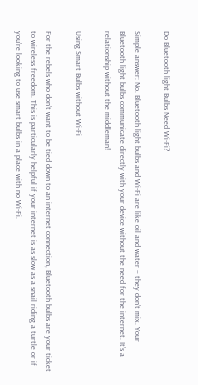Do Bluetooth light Bulbs Need Wi-Fi?

Simple answer: No. Bluetooth light bulbs and Wi-Fi are like oil and water – they don’t mix. Your Bluetooth light bulbs communicate directly with your device without the need for the internet. It’s a relationship without the middleman!

Using Smart Bulbs without Wi-Fi

For the rebels who don’t want to be tied down to an internet connection, Bluetooth bulbs are your ticket to wireless freedom. This is particularly helpful if your internet is as slow as a snail riding a turtle or if you’re looking to use smart bulbs in a place with no Wi-Fi.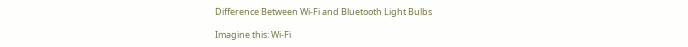Difference Between Wi-Fi and Bluetooth Light Bulbs

Imagine this: Wi-Fi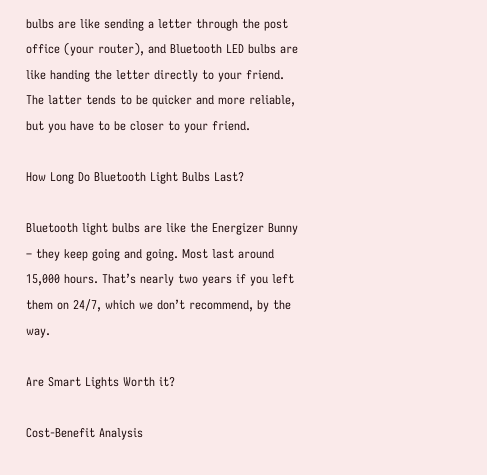bulbs are like sending a letter through the post office (your router), and Bluetooth LED bulbs are like handing the letter directly to your friend. The latter tends to be quicker and more reliable, but you have to be closer to your friend.

How Long Do Bluetooth Light Bulbs Last?

Bluetooth light bulbs are like the Energizer Bunny – they keep going and going. Most last around 15,000 hours. That’s nearly two years if you left them on 24/7, which we don’t recommend, by the way.

Are Smart Lights Worth it?

Cost-Benefit Analysis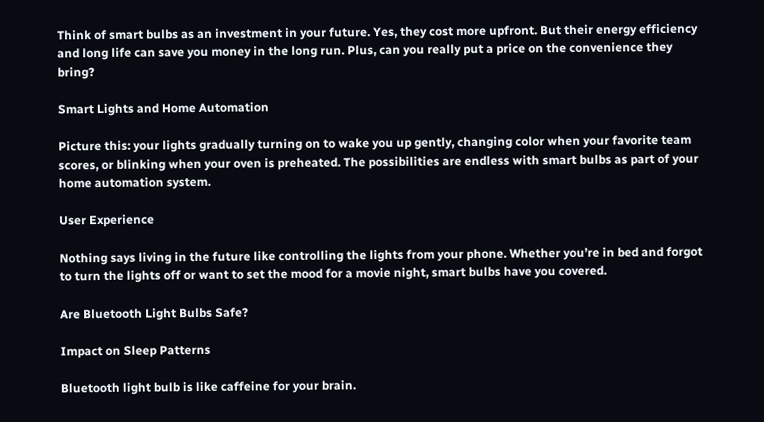Think of smart bulbs as an investment in your future. Yes, they cost more upfront. But their energy efficiency and long life can save you money in the long run. Plus, can you really put a price on the convenience they bring?

Smart Lights and Home Automation

Picture this: your lights gradually turning on to wake you up gently, changing color when your favorite team scores, or blinking when your oven is preheated. The possibilities are endless with smart bulbs as part of your home automation system.

User Experience

Nothing says living in the future like controlling the lights from your phone. Whether you’re in bed and forgot to turn the lights off or want to set the mood for a movie night, smart bulbs have you covered.

Are Bluetooth Light Bulbs Safe?

Impact on Sleep Patterns

Bluetooth light bulb is like caffeine for your brain.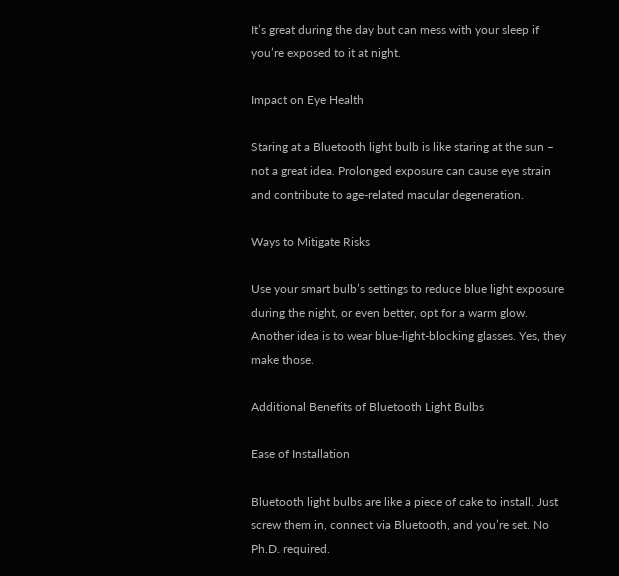It’s great during the day but can mess with your sleep if you’re exposed to it at night.

Impact on Eye Health

Staring at a Bluetooth light bulb is like staring at the sun – not a great idea. Prolonged exposure can cause eye strain and contribute to age-related macular degeneration.

Ways to Mitigate Risks

Use your smart bulb’s settings to reduce blue light exposure during the night, or even better, opt for a warm glow. Another idea is to wear blue-light-blocking glasses. Yes, they make those.

Additional Benefits of Bluetooth Light Bulbs

Ease of Installation

Bluetooth light bulbs are like a piece of cake to install. Just screw them in, connect via Bluetooth, and you’re set. No Ph.D. required.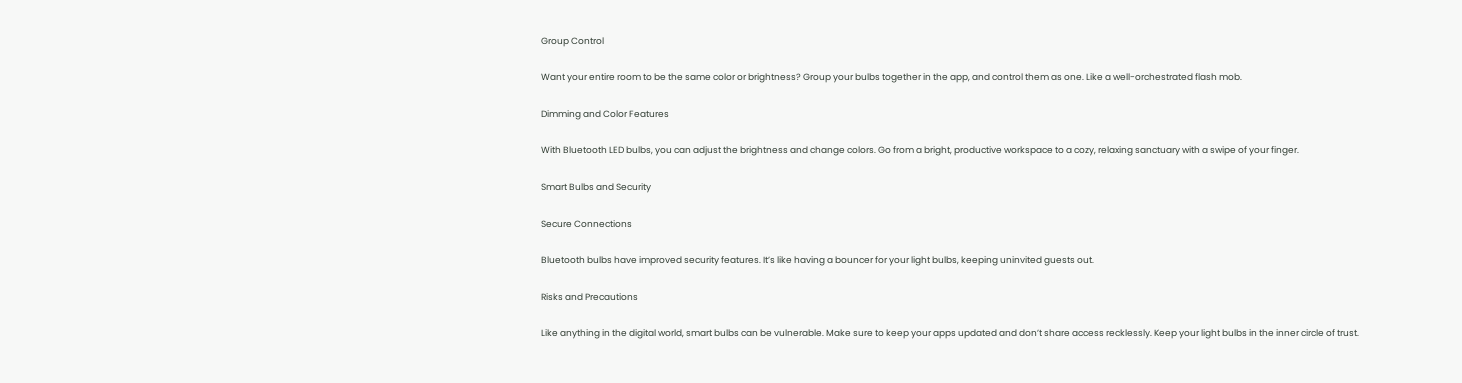Group Control

Want your entire room to be the same color or brightness? Group your bulbs together in the app, and control them as one. Like a well-orchestrated flash mob.

Dimming and Color Features

With Bluetooth LED bulbs, you can adjust the brightness and change colors. Go from a bright, productive workspace to a cozy, relaxing sanctuary with a swipe of your finger.

Smart Bulbs and Security

Secure Connections

Bluetooth bulbs have improved security features. It’s like having a bouncer for your light bulbs, keeping uninvited guests out.

Risks and Precautions

Like anything in the digital world, smart bulbs can be vulnerable. Make sure to keep your apps updated and don’t share access recklessly. Keep your light bulbs in the inner circle of trust.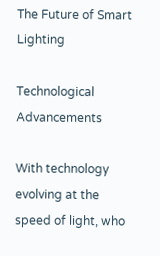The Future of Smart Lighting

Technological Advancements

With technology evolving at the speed of light, who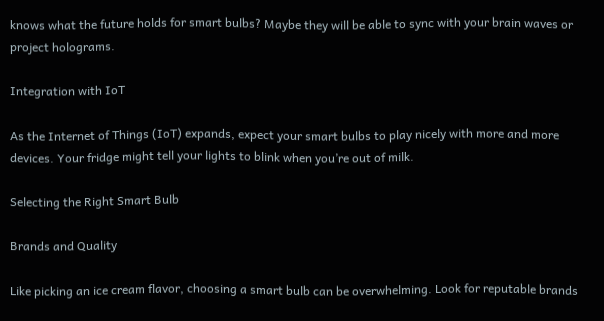knows what the future holds for smart bulbs? Maybe they will be able to sync with your brain waves or project holograms.

Integration with IoT

As the Internet of Things (IoT) expands, expect your smart bulbs to play nicely with more and more devices. Your fridge might tell your lights to blink when you’re out of milk.

Selecting the Right Smart Bulb

Brands and Quality

Like picking an ice cream flavor, choosing a smart bulb can be overwhelming. Look for reputable brands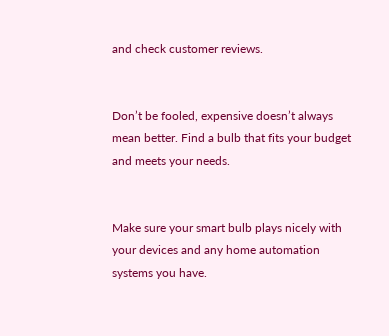and check customer reviews.


Don’t be fooled, expensive doesn’t always mean better. Find a bulb that fits your budget and meets your needs.


Make sure your smart bulb plays nicely with your devices and any home automation systems you have.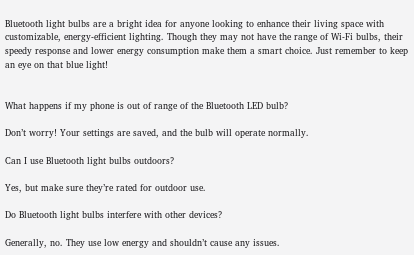Bluetooth light bulbs are a bright idea for anyone looking to enhance their living space with customizable, energy-efficient lighting. Though they may not have the range of Wi-Fi bulbs, their speedy response and lower energy consumption make them a smart choice. Just remember to keep an eye on that blue light!


What happens if my phone is out of range of the Bluetooth LED bulb?

Don’t worry! Your settings are saved, and the bulb will operate normally.

Can I use Bluetooth light bulbs outdoors?

Yes, but make sure they’re rated for outdoor use.

Do Bluetooth light bulbs interfere with other devices?

Generally, no. They use low energy and shouldn’t cause any issues.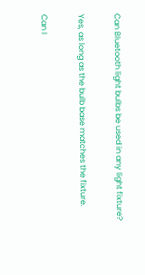Can Bluetooth light bulbs be used in any light fixture?

Yes, as long as the bulb base matches the fixture.

Can I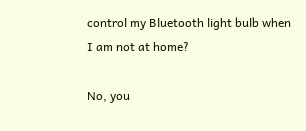control my Bluetooth light bulb when I am not at home?

No, you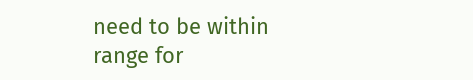need to be within range for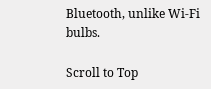Bluetooth, unlike Wi-Fi bulbs.

Scroll to Top